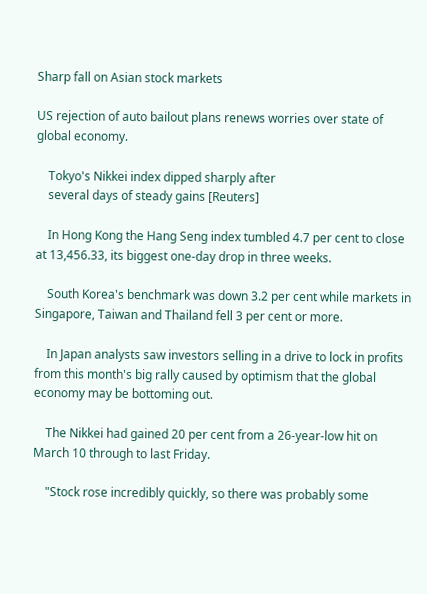Sharp fall on Asian stock markets

US rejection of auto bailout plans renews worries over state of global economy.

    Tokyo's Nikkei index dipped sharply after
    several days of steady gains [Reuters]

    In Hong Kong the Hang Seng index tumbled 4.7 per cent to close at 13,456.33, its biggest one-day drop in three weeks.

    South Korea's benchmark was down 3.2 per cent while markets in Singapore, Taiwan and Thailand fell 3 per cent or more.

    In Japan analysts saw investors selling in a drive to lock in profits from this month's big rally caused by optimism that the global economy may be bottoming out.

    The Nikkei had gained 20 per cent from a 26-year-low hit on March 10 through to last Friday.

    "Stock rose incredibly quickly, so there was probably some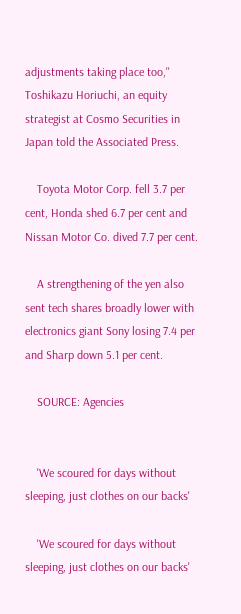adjustments taking place too,'' Toshikazu Horiuchi, an equity strategist at Cosmo Securities in Japan told the Associated Press.

    Toyota Motor Corp. fell 3.7 per cent, Honda shed 6.7 per cent and Nissan Motor Co. dived 7.7 per cent.

    A strengthening of the yen also sent tech shares broadly lower with electronics giant Sony losing 7.4 per and Sharp down 5.1 per cent.

    SOURCE: Agencies


    'We scoured for days without sleeping, just clothes on our backs'

    'We scoured for days without sleeping, just clothes on our backs'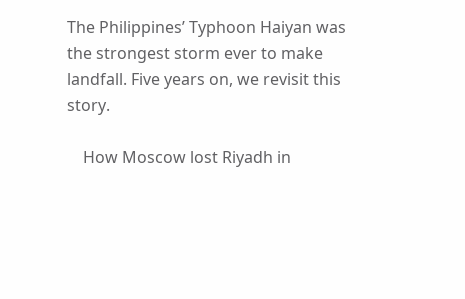The Philippines’ Typhoon Haiyan was the strongest storm ever to make landfall. Five years on, we revisit this story.

    How Moscow lost Riyadh in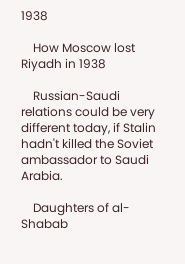1938

    How Moscow lost Riyadh in 1938

    Russian-Saudi relations could be very different today, if Stalin hadn't killed the Soviet ambassador to Saudi Arabia.

    Daughters of al-Shabab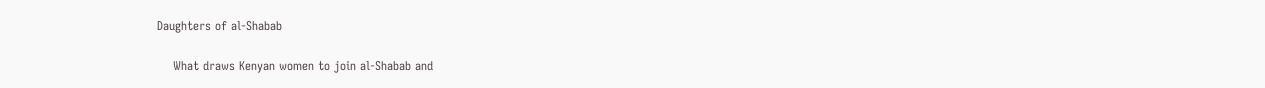Daughters of al-Shabab

    What draws Kenyan women to join al-Shabab and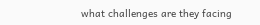what challenges are they facing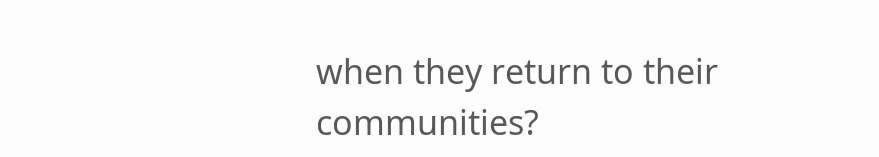when they return to their communities?